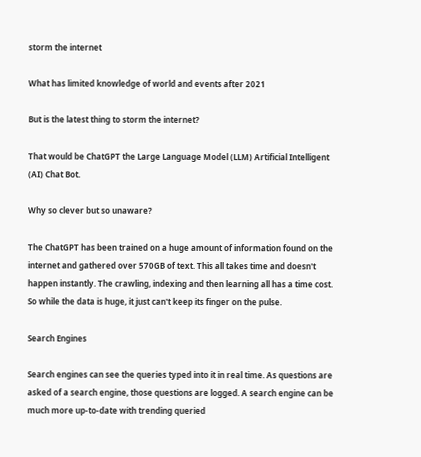storm the internet

What has limited knowledge of world and events after 2021

But is the latest thing to storm the internet?

That would be ChatGPT the Large Language Model (LLM) Artificial Intelligent (AI) Chat Bot.

Why so clever but so unaware?

The ChatGPT has been trained on a huge amount of information found on the internet and gathered over 570GB of text. This all takes time and doesn't happen instantly. The crawling, indexing and then learning all has a time cost. So while the data is huge, it just can't keep its finger on the pulse.

Search Engines

Search engines can see the queries typed into it in real time. As questions are asked of a search engine, those questions are logged. A search engine can be much more up-to-date with trending queried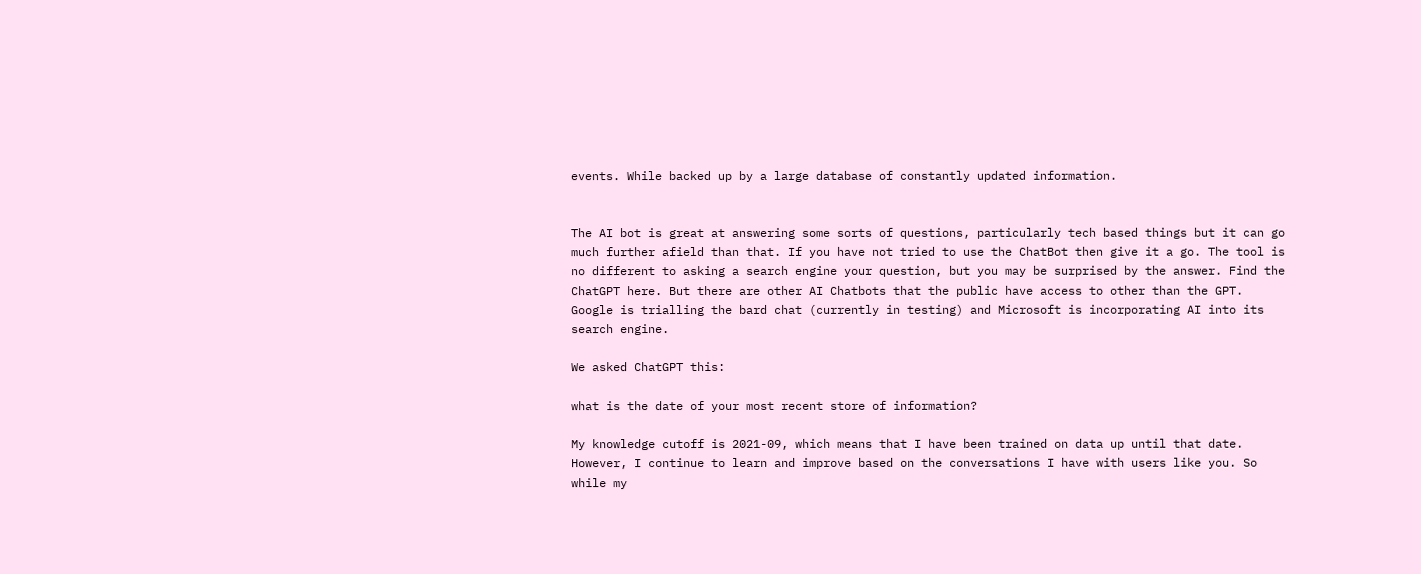events. While backed up by a large database of constantly updated information.


The AI bot is great at answering some sorts of questions, particularly tech based things but it can go much further afield than that. If you have not tried to use the ChatBot then give it a go. The tool is no different to asking a search engine your question, but you may be surprised by the answer. Find the ChatGPT here. But there are other AI Chatbots that the public have access to other than the GPT. Google is trialling the bard chat (currently in testing) and Microsoft is incorporating AI into its search engine.

We asked ChatGPT this:

what is the date of your most recent store of information?

My knowledge cutoff is 2021-09, which means that I have been trained on data up until that date. However, I continue to learn and improve based on the conversations I have with users like you. So while my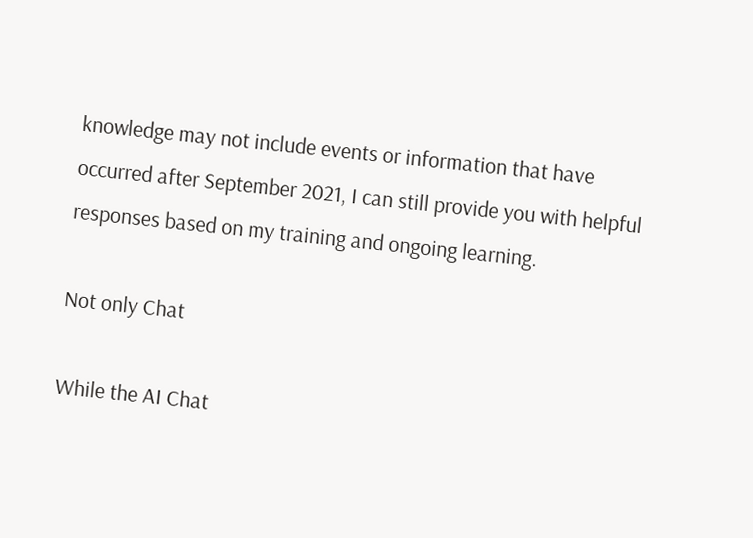knowledge may not include events or information that have occurred after September 2021, I can still provide you with helpful responses based on my training and ongoing learning.

Not only Chat

While the AI Chat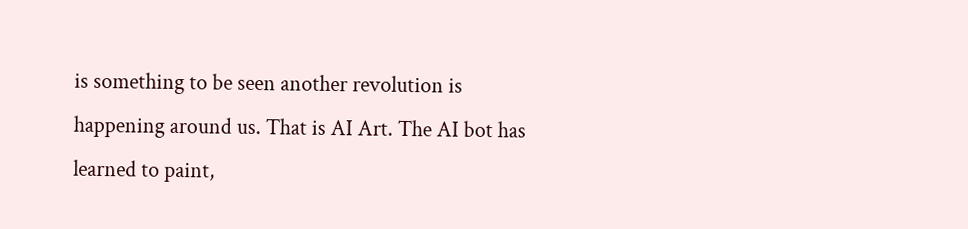is something to be seen another revolution is happening around us. That is AI Art. The AI bot has learned to paint,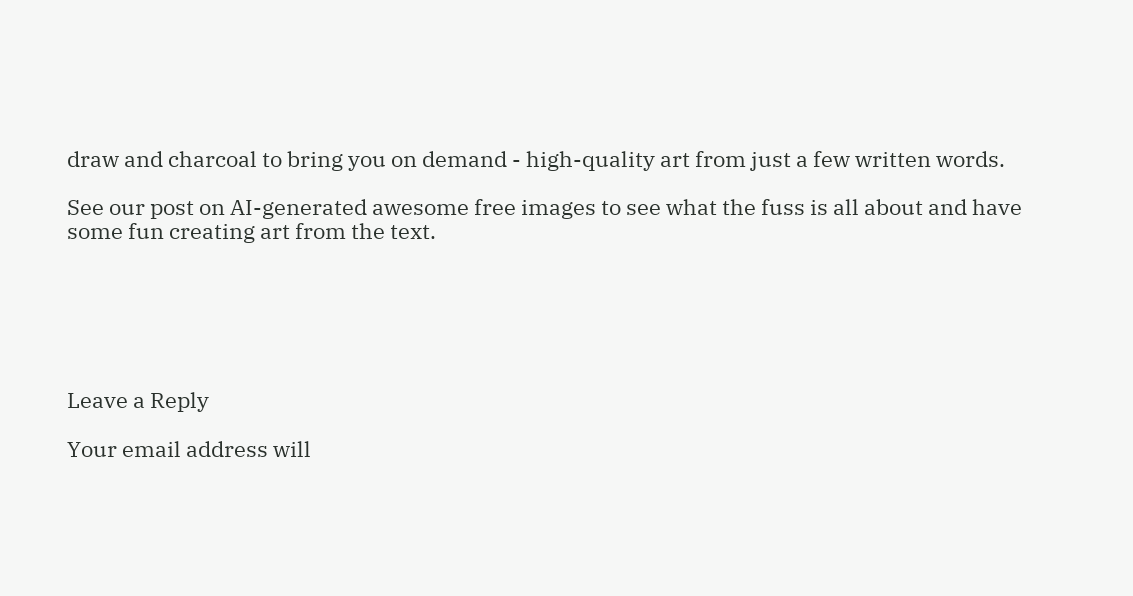draw and charcoal to bring you on demand - high-quality art from just a few written words.

See our post on AI-generated awesome free images to see what the fuss is all about and have some fun creating art from the text.






Leave a Reply

Your email address will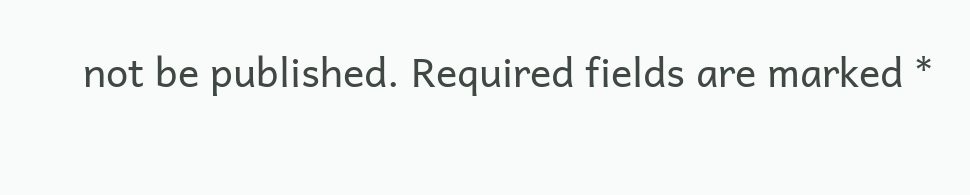not be published. Required fields are marked *